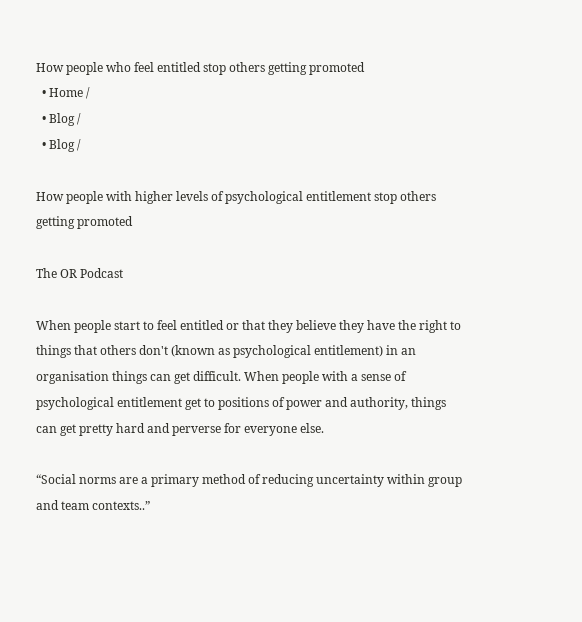How people who feel entitled stop others getting promoted
  • Home /
  • Blog /
  • Blog /

How people with higher levels of psychological entitlement stop others getting promoted

The OR Podcast

When people start to feel entitled or that they believe they have the right to things that others don't (known as psychological entitlement) in an organisation things can get difficult. When people with a sense of psychological entitlement get to positions of power and authority, things can get pretty hard and perverse for everyone else.

“Social norms are a primary method of reducing uncertainty within group and team contexts..”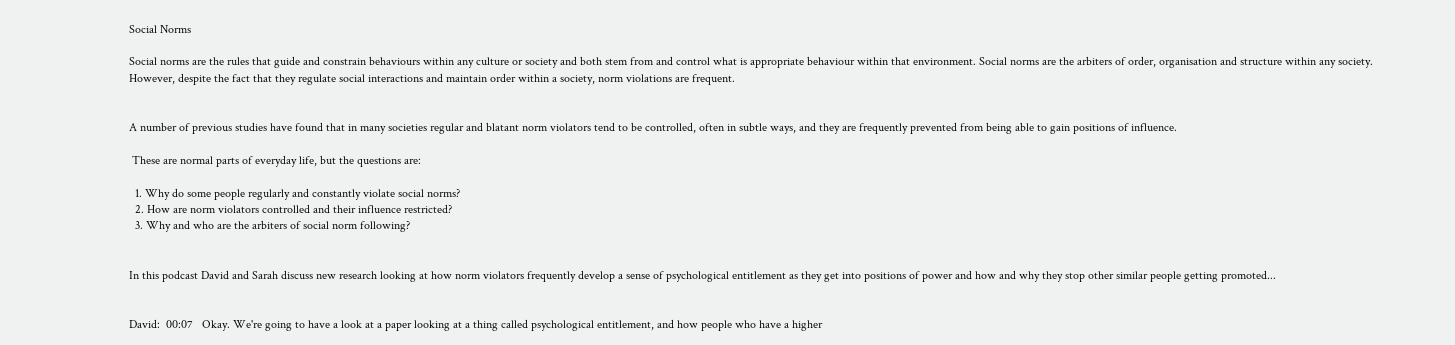Social Norms

Social norms are the rules that guide and constrain behaviours within any culture or society and both stem from and control what is appropriate behaviour within that environment. Social norms are the arbiters of order, organisation and structure within any society. However, despite the fact that they regulate social interactions and maintain order within a society, norm violations are frequent.


A number of previous studies have found that in many societies regular and blatant norm violators tend to be controlled, often in subtle ways, and they are frequently prevented from being able to gain positions of influence.

 These are normal parts of everyday life, but the questions are:

  1. Why do some people regularly and constantly violate social norms?
  2. How are norm violators controlled and their influence restricted?
  3. Why and who are the arbiters of social norm following?


In this podcast David and Sarah discuss new research looking at how norm violators frequently develop a sense of psychological entitlement as they get into positions of power and how and why they stop other similar people getting promoted...


David:  00:07   Okay. We're going to have a look at a paper looking at a thing called psychological entitlement, and how people who have a higher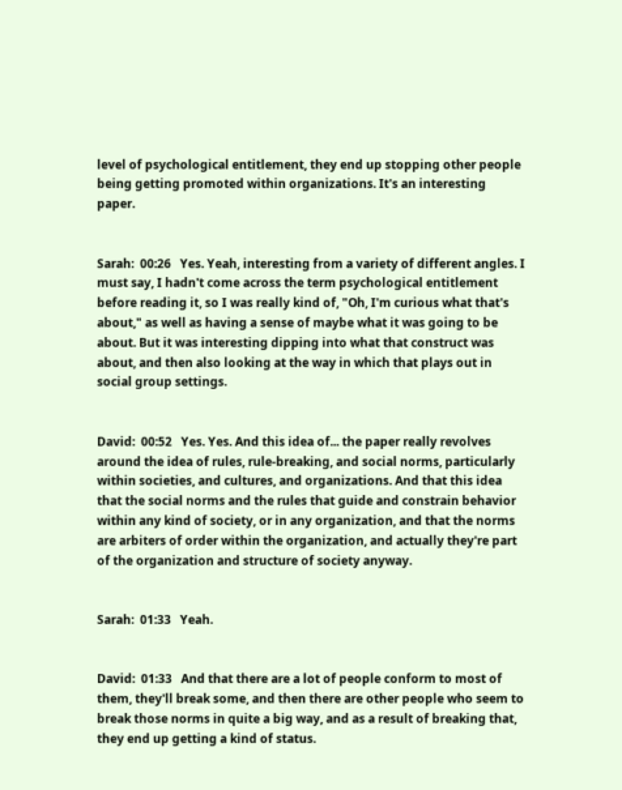level of psychological entitlement, they end up stopping other people being getting promoted within organizations. It's an interesting paper.


Sarah:  00:26   Yes. Yeah, interesting from a variety of different angles. I must say, I hadn't come across the term psychological entitlement before reading it, so I was really kind of, "Oh, I'm curious what that's about," as well as having a sense of maybe what it was going to be about. But it was interesting dipping into what that construct was about, and then also looking at the way in which that plays out in social group settings.


David:  00:52   Yes. Yes. And this idea of... the paper really revolves around the idea of rules, rule-breaking, and social norms, particularly within societies, and cultures, and organizations. And that this idea that the social norms and the rules that guide and constrain behavior within any kind of society, or in any organization, and that the norms are arbiters of order within the organization, and actually they're part of the organization and structure of society anyway.


Sarah:  01:33   Yeah.


David:  01:33   And that there are a lot of people conform to most of them, they'll break some, and then there are other people who seem to break those norms in quite a big way, and as a result of breaking that, they end up getting a kind of status.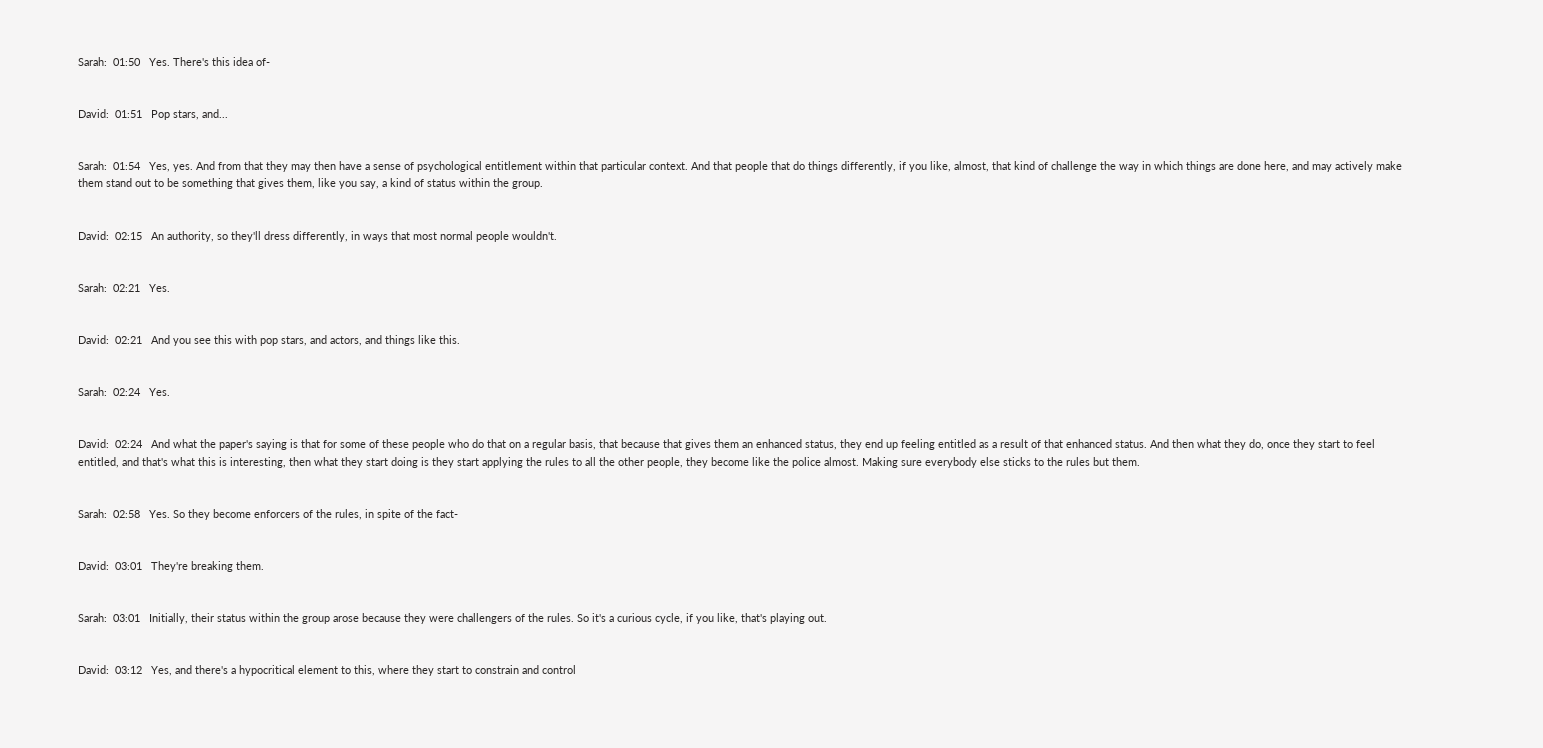Sarah:  01:50   Yes. There's this idea of-


David:  01:51   Pop stars, and...


Sarah:  01:54   Yes, yes. And from that they may then have a sense of psychological entitlement within that particular context. And that people that do things differently, if you like, almost, that kind of challenge the way in which things are done here, and may actively make them stand out to be something that gives them, like you say, a kind of status within the group.


David:  02:15   An authority, so they'll dress differently, in ways that most normal people wouldn't.


Sarah:  02:21   Yes.


David:  02:21   And you see this with pop stars, and actors, and things like this.


Sarah:  02:24   Yes.


David:  02:24   And what the paper's saying is that for some of these people who do that on a regular basis, that because that gives them an enhanced status, they end up feeling entitled as a result of that enhanced status. And then what they do, once they start to feel entitled, and that's what this is interesting, then what they start doing is they start applying the rules to all the other people, they become like the police almost. Making sure everybody else sticks to the rules but them.


Sarah:  02:58   Yes. So they become enforcers of the rules, in spite of the fact-


David:  03:01   They're breaking them.


Sarah:  03:01   Initially, their status within the group arose because they were challengers of the rules. So it's a curious cycle, if you like, that's playing out.


David:  03:12   Yes, and there's a hypocritical element to this, where they start to constrain and control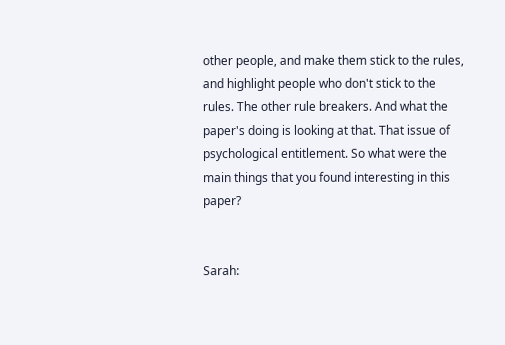other people, and make them stick to the rules, and highlight people who don't stick to the rules. The other rule breakers. And what the paper's doing is looking at that. That issue of psychological entitlement. So what were the main things that you found interesting in this paper?


Sarah: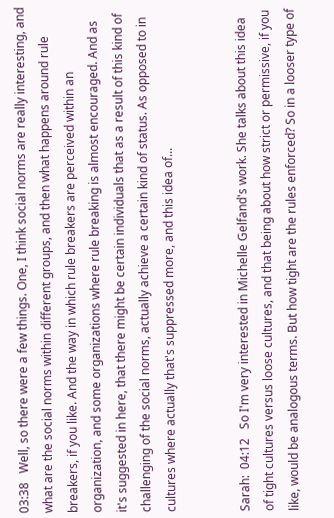03:38   Well, so there were a few things. One, I think social norms are really interesting, and what are the social norms within different groups, and then what happens around rule breakers, if you like. And the way in which rule breakers are perceived within an organization, and some organizations where rule breaking is almost encouraged. And as it's suggested in here, that there might be certain individuals that as a result of this kind of challenging of the social norms, actually achieve a certain kind of status. As opposed to in cultures where actually that's suppressed more, and this idea of...


Sarah:  04:12   So I'm very interested in Michelle Gelfand's work. She talks about this idea of tight cultures versus loose cultures, and that being about how strict or permissive, if you like, would be analogous terms. But how tight are the rules enforced? So in a looser type of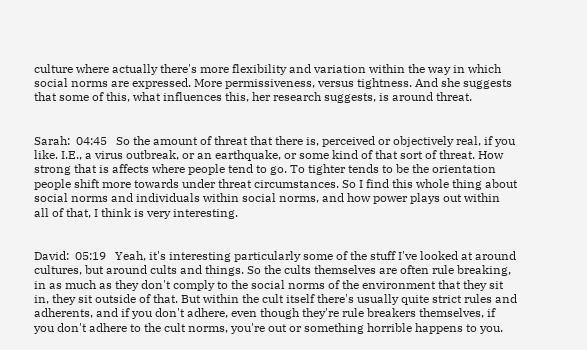culture where actually there's more flexibility and variation within the way in which social norms are expressed. More permissiveness, versus tightness. And she suggests that some of this, what influences this, her research suggests, is around threat.


Sarah:  04:45   So the amount of threat that there is, perceived or objectively real, if you like. I.E., a virus outbreak, or an earthquake, or some kind of that sort of threat. How strong that is affects where people tend to go. To tighter tends to be the orientation people shift more towards under threat circumstances. So I find this whole thing about social norms and individuals within social norms, and how power plays out within all of that, I think is very interesting.


David:  05:19   Yeah, it's interesting particularly some of the stuff I've looked at around cultures, but around cults and things. So the cults themselves are often rule breaking, in as much as they don't comply to the social norms of the environment that they sit in, they sit outside of that. But within the cult itself there's usually quite strict rules and adherents, and if you don't adhere, even though they're rule breakers themselves, if you don't adhere to the cult norms, you're out or something horrible happens to you.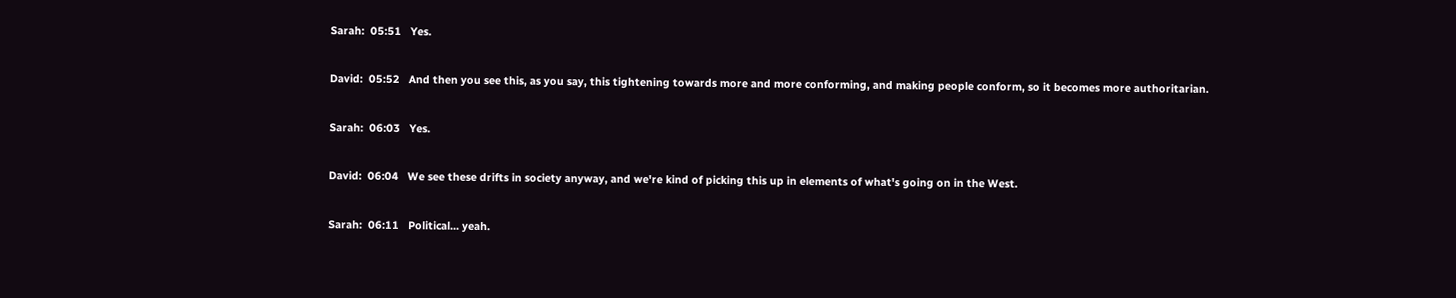Sarah:  05:51   Yes.


David:  05:52   And then you see this, as you say, this tightening towards more and more conforming, and making people conform, so it becomes more authoritarian.


Sarah:  06:03   Yes.


David:  06:04   We see these drifts in society anyway, and we're kind of picking this up in elements of what's going on in the West.


Sarah:  06:11   Political... yeah.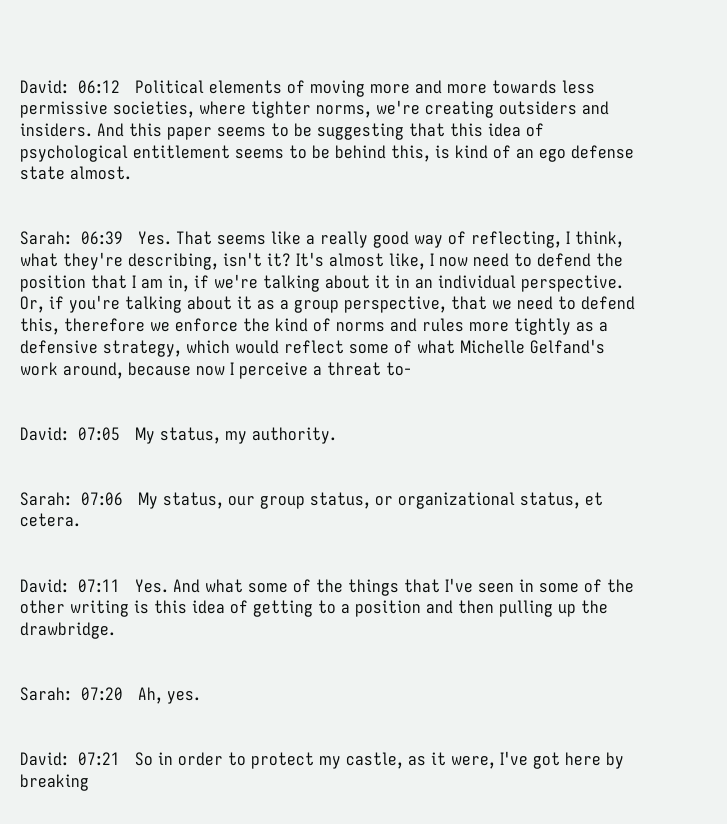David:  06:12   Political elements of moving more and more towards less permissive societies, where tighter norms, we're creating outsiders and insiders. And this paper seems to be suggesting that this idea of psychological entitlement seems to be behind this, is kind of an ego defense state almost.


Sarah:  06:39   Yes. That seems like a really good way of reflecting, I think, what they're describing, isn't it? It's almost like, I now need to defend the position that I am in, if we're talking about it in an individual perspective. Or, if you're talking about it as a group perspective, that we need to defend this, therefore we enforce the kind of norms and rules more tightly as a defensive strategy, which would reflect some of what Michelle Gelfand's work around, because now I perceive a threat to-


David:  07:05   My status, my authority.


Sarah:  07:06   My status, our group status, or organizational status, et cetera.


David:  07:11   Yes. And what some of the things that I've seen in some of the other writing is this idea of getting to a position and then pulling up the drawbridge.


Sarah:  07:20   Ah, yes.


David:  07:21   So in order to protect my castle, as it were, I've got here by breaking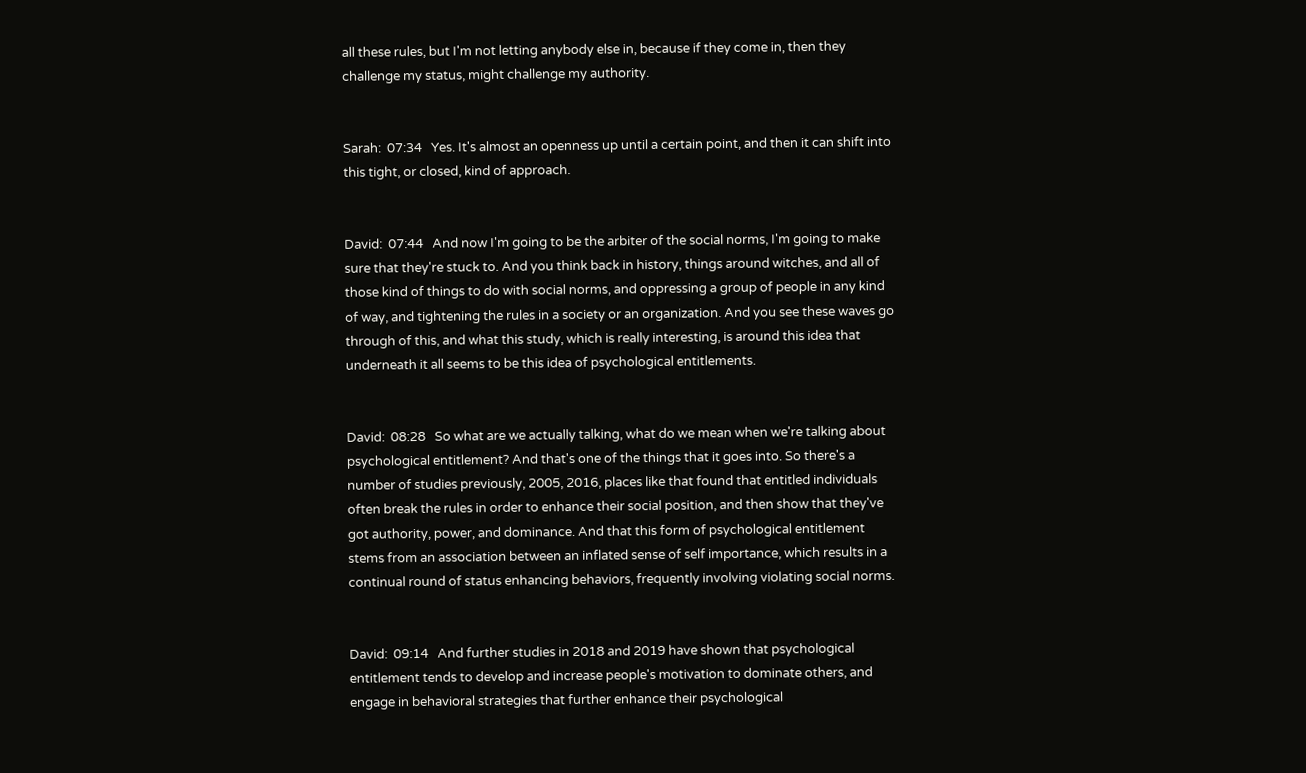all these rules, but I'm not letting anybody else in, because if they come in, then they challenge my status, might challenge my authority.


Sarah:  07:34   Yes. It's almost an openness up until a certain point, and then it can shift into this tight, or closed, kind of approach.


David:  07:44   And now I'm going to be the arbiter of the social norms, I'm going to make sure that they're stuck to. And you think back in history, things around witches, and all of those kind of things to do with social norms, and oppressing a group of people in any kind of way, and tightening the rules in a society or an organization. And you see these waves go through of this, and what this study, which is really interesting, is around this idea that underneath it all seems to be this idea of psychological entitlements.


David:  08:28   So what are we actually talking, what do we mean when we're talking about psychological entitlement? And that's one of the things that it goes into. So there's a number of studies previously, 2005, 2016, places like that found that entitled individuals often break the rules in order to enhance their social position, and then show that they've got authority, power, and dominance. And that this form of psychological entitlement stems from an association between an inflated sense of self importance, which results in a continual round of status enhancing behaviors, frequently involving violating social norms.


David:  09:14   And further studies in 2018 and 2019 have shown that psychological entitlement tends to develop and increase people's motivation to dominate others, and engage in behavioral strategies that further enhance their psychological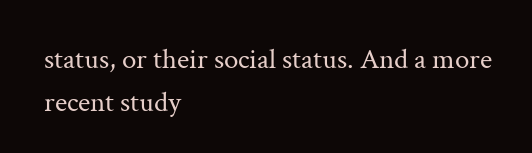status, or their social status. And a more recent study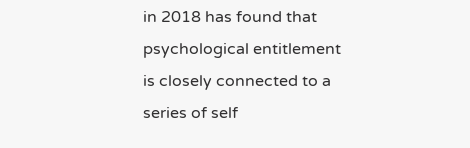in 2018 has found that psychological entitlement is closely connected to a series of self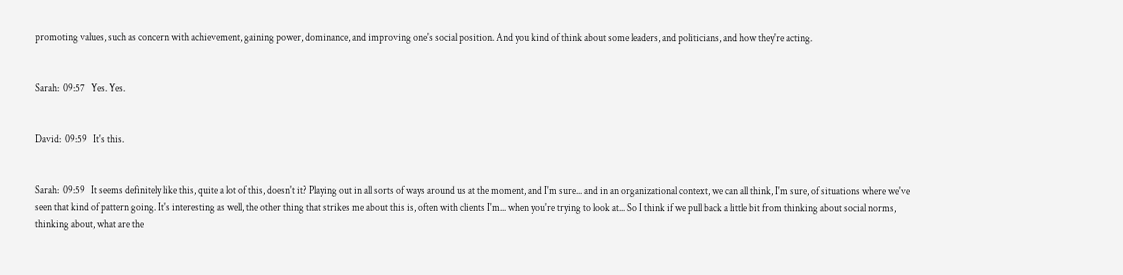promoting values, such as concern with achievement, gaining power, dominance, and improving one's social position. And you kind of think about some leaders, and politicians, and how they're acting.


Sarah:  09:57   Yes. Yes.


David:  09:59   It's this.


Sarah:  09:59   It seems definitely like this, quite a lot of this, doesn't it? Playing out in all sorts of ways around us at the moment, and I'm sure... and in an organizational context, we can all think, I'm sure, of situations where we've seen that kind of pattern going. It's interesting as well, the other thing that strikes me about this is, often with clients I'm... when you're trying to look at... So I think if we pull back a little bit from thinking about social norms, thinking about, what are the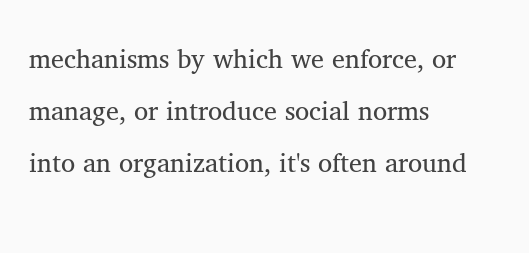mechanisms by which we enforce, or manage, or introduce social norms into an organization, it's often around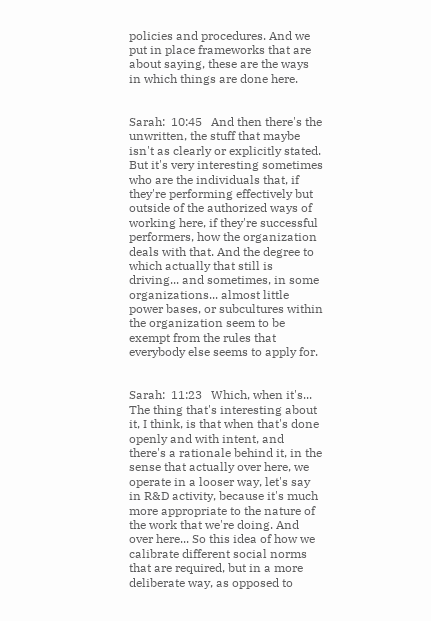policies and procedures. And we put in place frameworks that are about saying, these are the ways in which things are done here.


Sarah:  10:45   And then there's the unwritten, the stuff that maybe isn't as clearly or explicitly stated. But it's very interesting sometimes who are the individuals that, if they're performing effectively but outside of the authorized ways of working here, if they're successful performers, how the organization deals with that. And the degree to which actually that still is driving... and sometimes, in some organizations... almost little power bases, or subcultures within the organization seem to be exempt from the rules that everybody else seems to apply for.


Sarah:  11:23   Which, when it's... The thing that's interesting about it, I think, is that when that's done openly and with intent, and there's a rationale behind it, in the sense that actually over here, we operate in a looser way, let's say in R&D activity, because it's much more appropriate to the nature of the work that we're doing. And over here... So this idea of how we calibrate different social norms that are required, but in a more deliberate way, as opposed to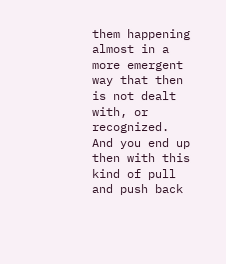them happening almost in a more emergent way that then is not dealt with, or recognized. And you end up then with this kind of pull and push back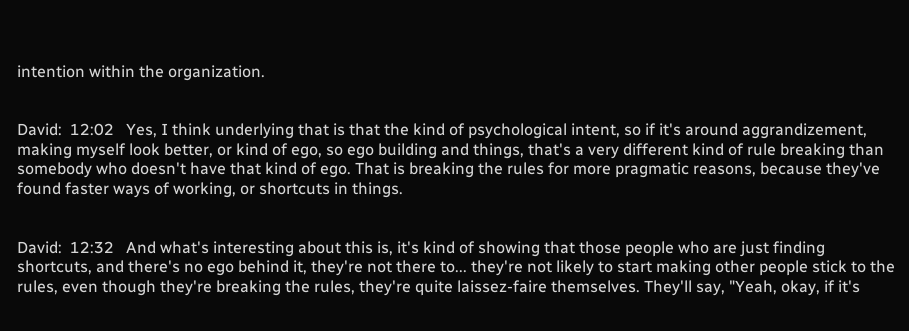intention within the organization.


David:  12:02   Yes, I think underlying that is that the kind of psychological intent, so if it's around aggrandizement, making myself look better, or kind of ego, so ego building and things, that's a very different kind of rule breaking than somebody who doesn't have that kind of ego. That is breaking the rules for more pragmatic reasons, because they've found faster ways of working, or shortcuts in things.


David:  12:32   And what's interesting about this is, it's kind of showing that those people who are just finding shortcuts, and there's no ego behind it, they're not there to... they're not likely to start making other people stick to the rules, even though they're breaking the rules, they're quite laissez-faire themselves. They'll say, "Yeah, okay, if it's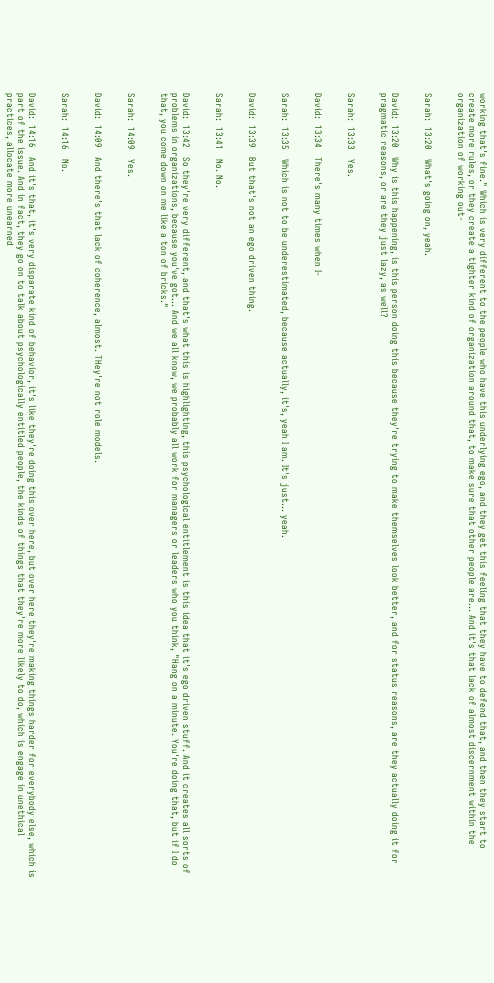working that's fine." Which is very different to the people who have this underlying ego, and they get this feeling that they have to defend that, and then they start to create more rules, or they create a tighter kind of organization around that, to make sure that other people are... And it's that lack of almost discernment within the organization of working out-


Sarah:  13:20   What's going on, yeah.


David:  13:20   Why is this happening, is this person doing this because they're trying to make themselves look better, and for status reasons, are they actually doing it for pragmatic reasons, or are they just lazy, as well?


Sarah:  13:33   Yes.


David:  13:34   There's many times when I-


Sarah:  13:35   Which is not to be underestimated, because actually, it's, yeah I am. It's just... yeah.


David:  13:39   But that's not an ego driven thing.


Sarah:  13:41   No. No.


David:  13:42   So they're very different, and that's what this is highlighting, this psychological entitlement is this idea that it's ego driven stuff. And it creates all sorts of problems in organizations, because you've got... And we all know, we probably all work for managers or leaders who you think, "Hang on a minute. You're doing that, but if I do that, you come down on me like a ton of bricks."


Sarah:  14:09   Yes.


David:  14:09   And there's that lack of coherence, almost. THey're not role models.


Sarah:  14:16   No.


David:  14:16   And it's that, it's very disparate kind of behavior, it's like they're doing this over here, but over here they're making things harder for everybody else, which is part of the issue. And in fact, they go on to talk about psychologically entitled people, the kinds of things that they're more likely to do, which is engage in unethical practices, allocate more unearned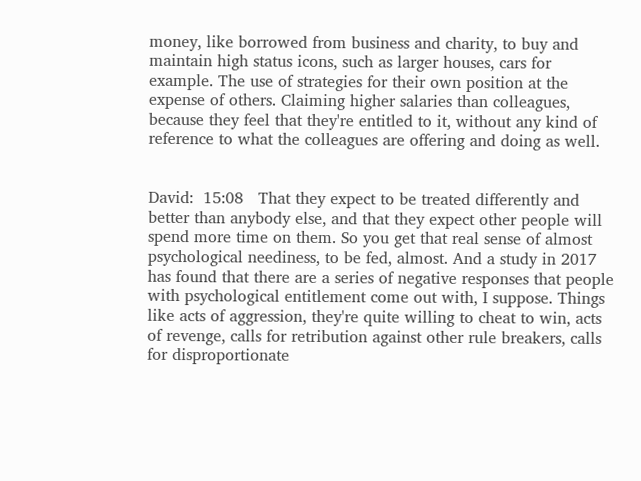money, like borrowed from business and charity, to buy and maintain high status icons, such as larger houses, cars for example. The use of strategies for their own position at the expense of others. Claiming higher salaries than colleagues, because they feel that they're entitled to it, without any kind of reference to what the colleagues are offering and doing as well.


David:  15:08   That they expect to be treated differently and better than anybody else, and that they expect other people will spend more time on them. So you get that real sense of almost psychological neediness, to be fed, almost. And a study in 2017 has found that there are a series of negative responses that people with psychological entitlement come out with, I suppose. Things like acts of aggression, they're quite willing to cheat to win, acts of revenge, calls for retribution against other rule breakers, calls for disproportionate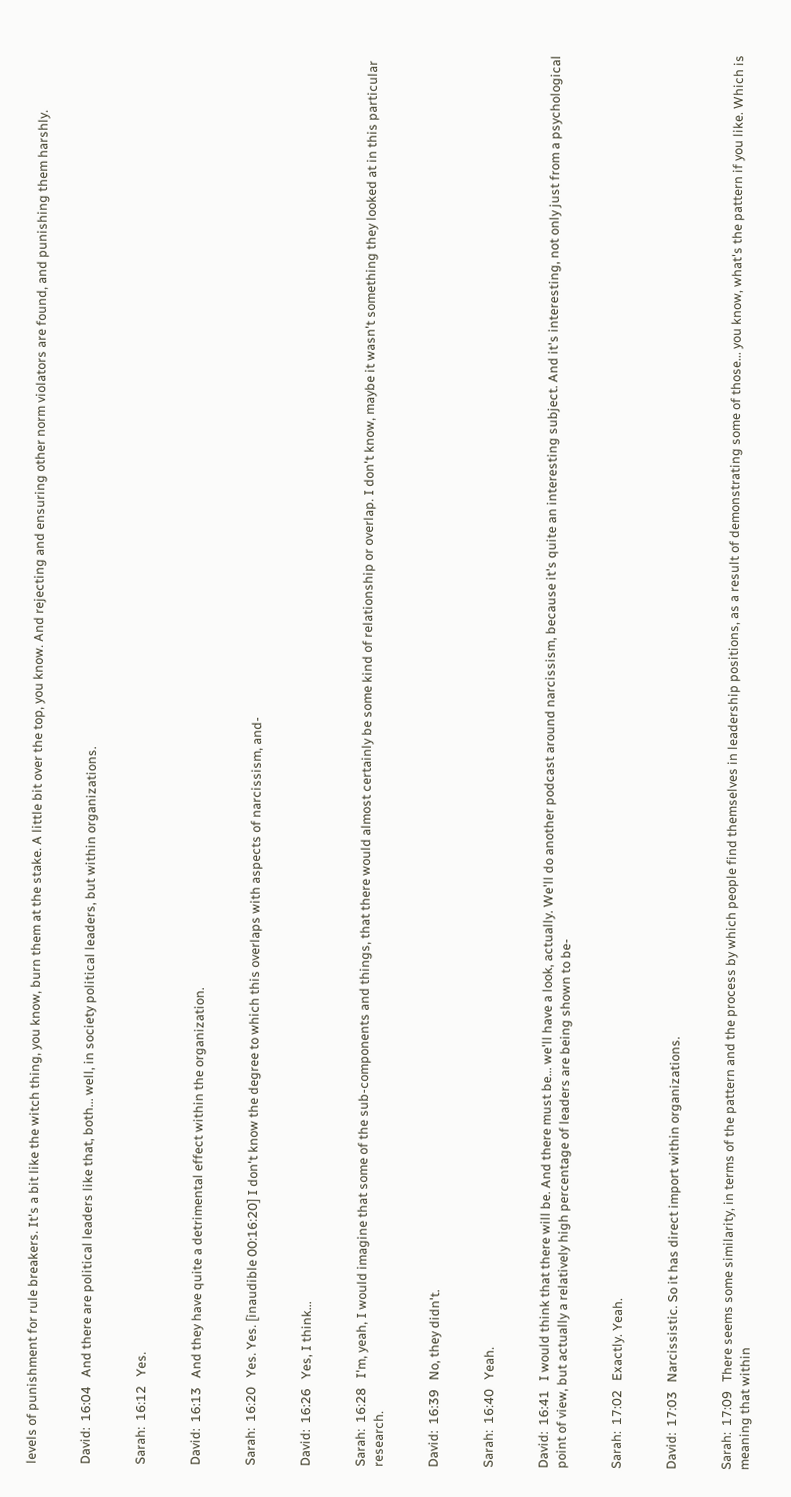levels of punishment for rule breakers. It's a bit like the witch thing, you know, burn them at the stake. A little bit over the top, you know. And rejecting and ensuring other norm violators are found, and punishing them harshly.


David:  16:04   And there are political leaders like that, both... well, in society political leaders, but within organizations.


Sarah:  16:12   Yes.


David:  16:13   And they have quite a detrimental effect within the organization.


Sarah:  16:20   Yes. Yes. [inaudible 00:16:20] I don't know the degree to which this overlaps with aspects of narcissism, and-


David:  16:26   Yes, I think...


Sarah:  16:28   I'm, yeah, I would imagine that some of the sub-components and things, that there would almost certainly be some kind of relationship or overlap. I don't know, maybe it wasn't something they looked at in this particular research.


David:  16:39   No, they didn't.


Sarah:  16:40   Yeah.


David:  16:41   I would think that there will be. And there must be... we'll have a look, actually. We'll do another podcast around narcissism, because it's quite an interesting subject. And it's interesting, not only just from a psychological point of view, but actually a relatively high percentage of leaders are being shown to be-


Sarah:  17:02   Exactly. Yeah.


David:  17:03   Narcissistic. So it has direct import within organizations.


Sarah:  17:09   There seems some similarity, in terms of the pattern and the process by which people find themselves in leadership positions, as a result of demonstrating some of those... you know, what's the pattern if you like. Which is meaning that within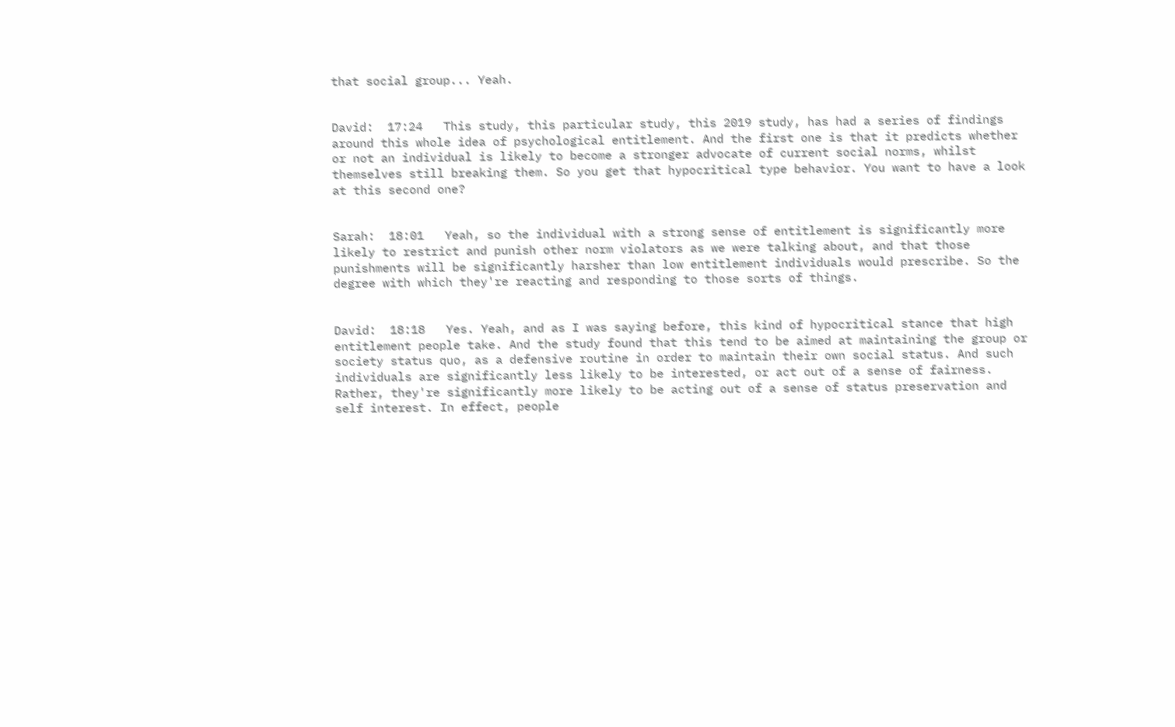that social group... Yeah.


David:  17:24   This study, this particular study, this 2019 study, has had a series of findings around this whole idea of psychological entitlement. And the first one is that it predicts whether or not an individual is likely to become a stronger advocate of current social norms, whilst themselves still breaking them. So you get that hypocritical type behavior. You want to have a look at this second one?


Sarah:  18:01   Yeah, so the individual with a strong sense of entitlement is significantly more likely to restrict and punish other norm violators as we were talking about, and that those punishments will be significantly harsher than low entitlement individuals would prescribe. So the degree with which they're reacting and responding to those sorts of things.


David:  18:18   Yes. Yeah, and as I was saying before, this kind of hypocritical stance that high entitlement people take. And the study found that this tend to be aimed at maintaining the group or society status quo, as a defensive routine in order to maintain their own social status. And such individuals are significantly less likely to be interested, or act out of a sense of fairness. Rather, they're significantly more likely to be acting out of a sense of status preservation and self interest. In effect, people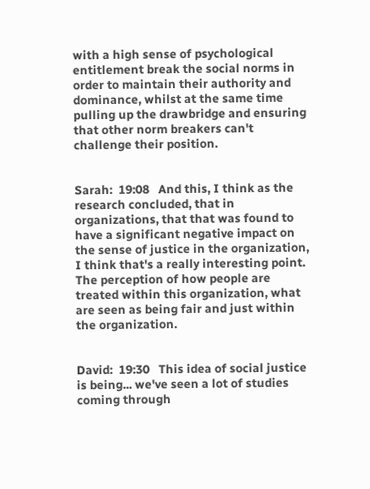with a high sense of psychological entitlement break the social norms in order to maintain their authority and dominance, whilst at the same time pulling up the drawbridge and ensuring that other norm breakers can't challenge their position.


Sarah:  19:08   And this, I think as the research concluded, that in organizations, that that was found to have a significant negative impact on the sense of justice in the organization, I think that's a really interesting point. The perception of how people are treated within this organization, what are seen as being fair and just within the organization.


David:  19:30   This idea of social justice is being... we've seen a lot of studies coming through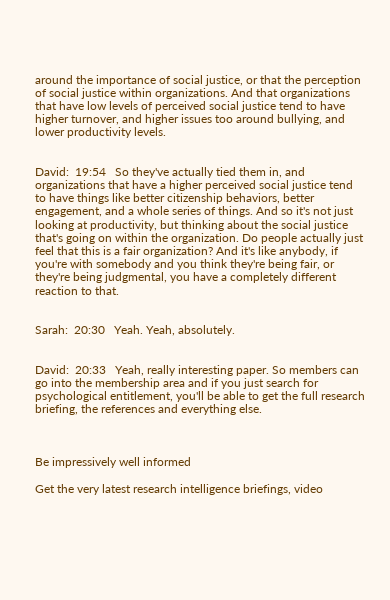around the importance of social justice, or that the perception of social justice within organizations. And that organizations that have low levels of perceived social justice tend to have higher turnover, and higher issues too around bullying, and lower productivity levels.


David:  19:54   So they've actually tied them in, and organizations that have a higher perceived social justice tend to have things like better citizenship behaviors, better engagement, and a whole series of things. And so it's not just looking at productivity, but thinking about the social justice that's going on within the organization. Do people actually just feel that this is a fair organization? And it's like anybody, if you're with somebody and you think they're being fair, or they're being judgmental, you have a completely different reaction to that.


Sarah:  20:30   Yeah. Yeah, absolutely.


David:  20:33   Yeah, really interesting paper. So members can go into the membership area and if you just search for psychological entitlement, you'll be able to get the full research briefing, the references and everything else.



Be impressively well informed

Get the very latest research intelligence briefings, video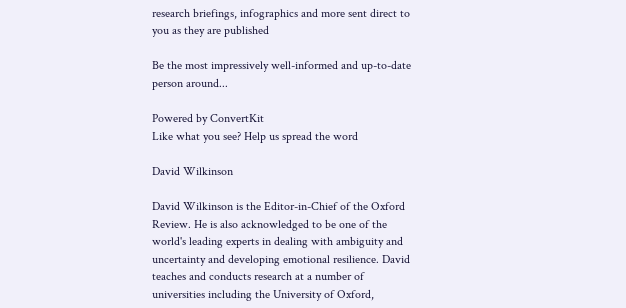research briefings, infographics and more sent direct to you as they are published

Be the most impressively well-informed and up-to-date person around...

Powered by ConvertKit
Like what you see? Help us spread the word

David Wilkinson

David Wilkinson is the Editor-in-Chief of the Oxford Review. He is also acknowledged to be one of the world's leading experts in dealing with ambiguity and uncertainty and developing emotional resilience. David teaches and conducts research at a number of universities including the University of Oxford,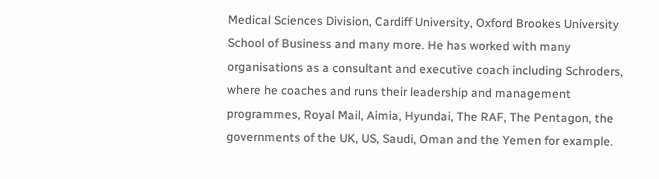Medical Sciences Division, Cardiff University, Oxford Brookes University School of Business and many more. He has worked with many organisations as a consultant and executive coach including Schroders, where he coaches and runs their leadership and management programmes, Royal Mail, Aimia, Hyundai, The RAF, The Pentagon, the governments of the UK, US, Saudi, Oman and the Yemen for example.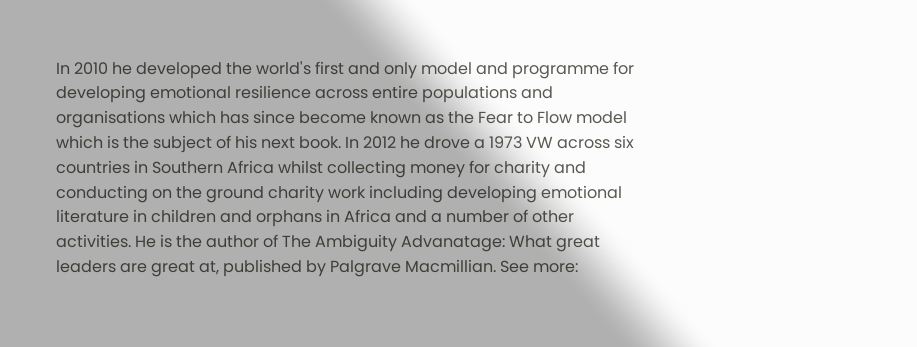In 2010 he developed the world's first and only model and programme for developing emotional resilience across entire populations and organisations which has since become known as the Fear to Flow model which is the subject of his next book. In 2012 he drove a 1973 VW across six countries in Southern Africa whilst collecting money for charity and conducting on the ground charity work including developing emotional literature in children and orphans in Africa and a number of other activities. He is the author of The Ambiguity Advanatage: What great leaders are great at, published by Palgrave Macmillian. See more: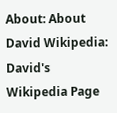About: About David Wikipedia: David's Wikipedia Page